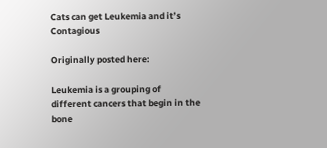Cats can get Leukemia and it’s Contagious

Originally posted here:

Leukemia is a grouping of different cancers that begin in the bone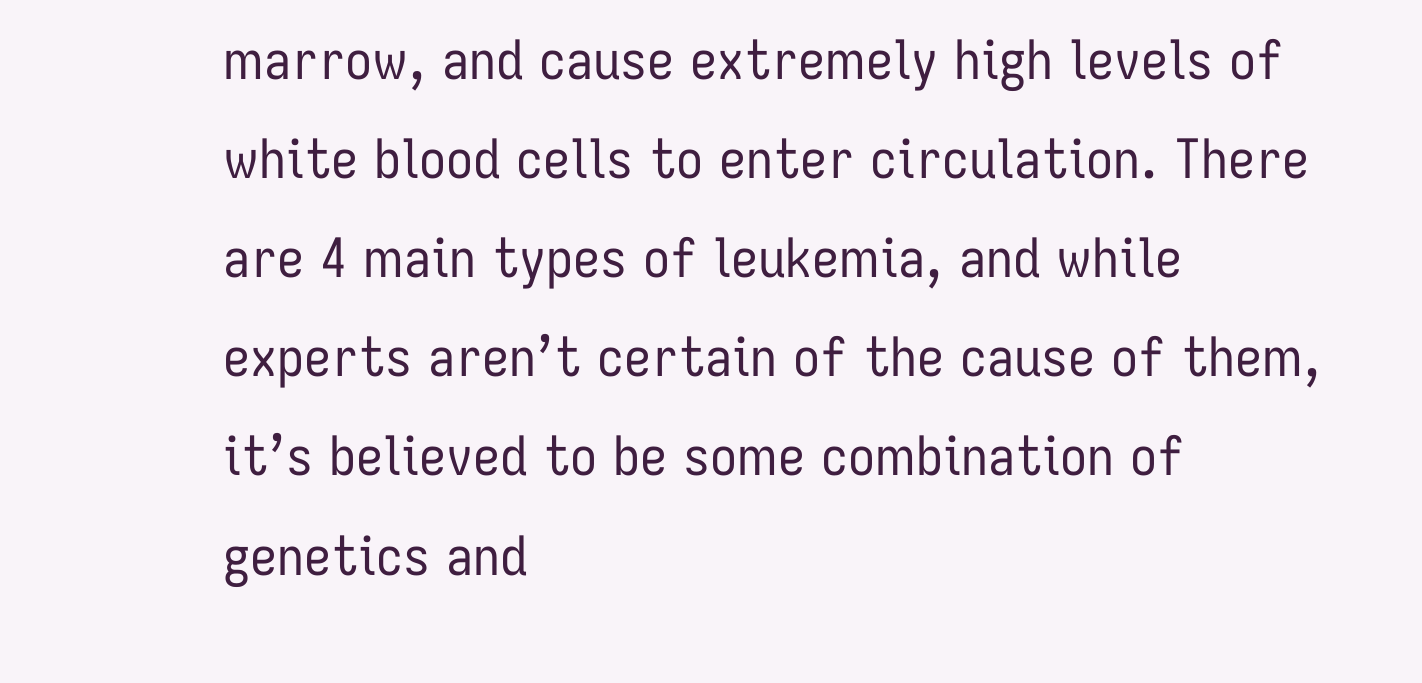marrow, and cause extremely high levels of white blood cells to enter circulation. There are 4 main types of leukemia, and while experts aren’t certain of the cause of them, it’s believed to be some combination of genetics and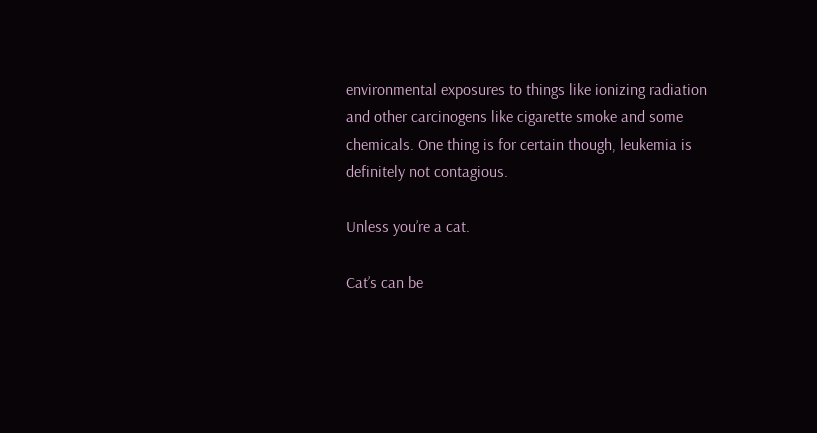environmental exposures to things like ionizing radiation and other carcinogens like cigarette smoke and some chemicals. One thing is for certain though, leukemia is definitely not contagious.

Unless you’re a cat.

Cat’s can be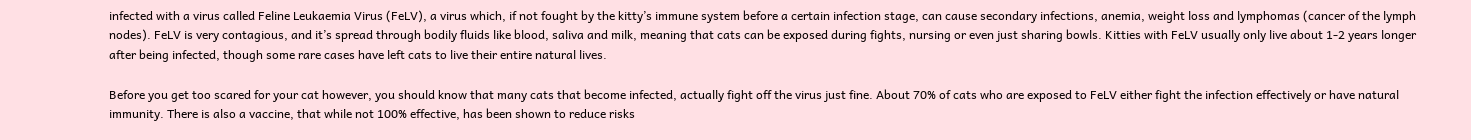infected with a virus called Feline Leukaemia Virus (FeLV), a virus which, if not fought by the kitty’s immune system before a certain infection stage, can cause secondary infections, anemia, weight loss and lymphomas (cancer of the lymph nodes). FeLV is very contagious, and it’s spread through bodily fluids like blood, saliva and milk, meaning that cats can be exposed during fights, nursing or even just sharing bowls. Kitties with FeLV usually only live about 1-2 years longer after being infected, though some rare cases have left cats to live their entire natural lives.

Before you get too scared for your cat however, you should know that many cats that become infected, actually fight off the virus just fine. About 70% of cats who are exposed to FeLV either fight the infection effectively or have natural immunity. There is also a vaccine, that while not 100% effective, has been shown to reduce risks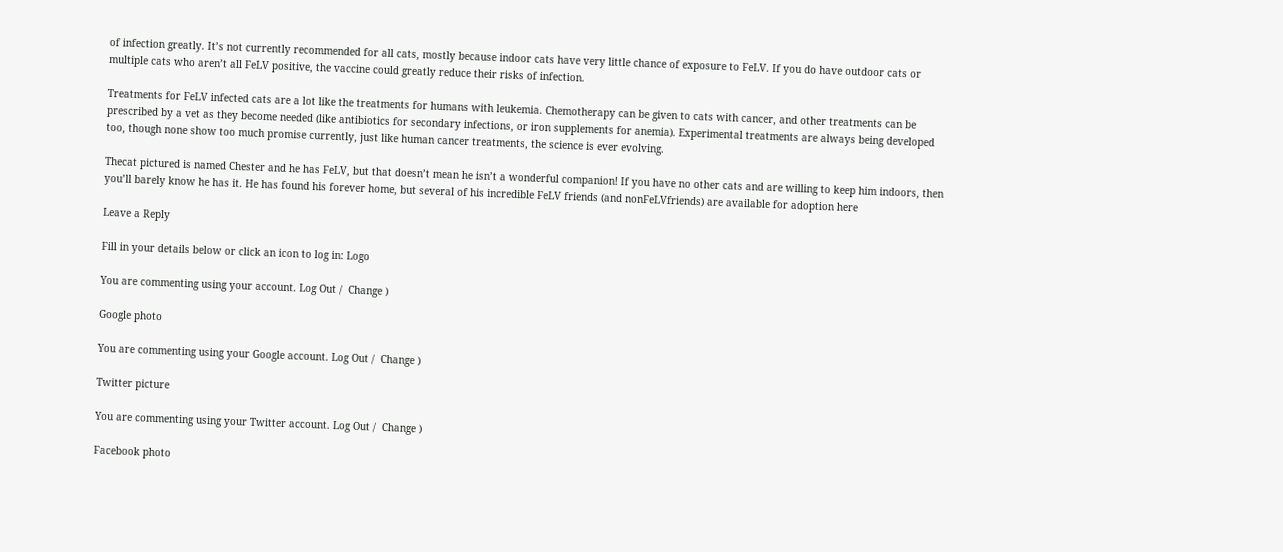of infection greatly. It’s not currently recommended for all cats, mostly because indoor cats have very little chance of exposure to FeLV. If you do have outdoor cats or multiple cats who aren’t all FeLV positive, the vaccine could greatly reduce their risks of infection.

Treatments for FeLV infected cats are a lot like the treatments for humans with leukemia. Chemotherapy can be given to cats with cancer, and other treatments can be prescribed by a vet as they become needed (like antibiotics for secondary infections, or iron supplements for anemia). Experimental treatments are always being developed too, though none show too much promise currently, just like human cancer treatments, the science is ever evolving.

Thecat pictured is named Chester and he has FeLV, but that doesn’t mean he isn’t a wonderful companion! If you have no other cats and are willing to keep him indoors, then you’ll barely know he has it. He has found his forever home, but several of his incredible FeLV friends (and nonFeLVfriends) are available for adoption here

Leave a Reply

Fill in your details below or click an icon to log in: Logo

You are commenting using your account. Log Out /  Change )

Google photo

You are commenting using your Google account. Log Out /  Change )

Twitter picture

You are commenting using your Twitter account. Log Out /  Change )

Facebook photo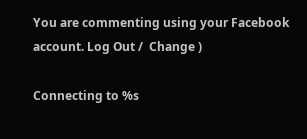You are commenting using your Facebook account. Log Out /  Change )

Connecting to %s